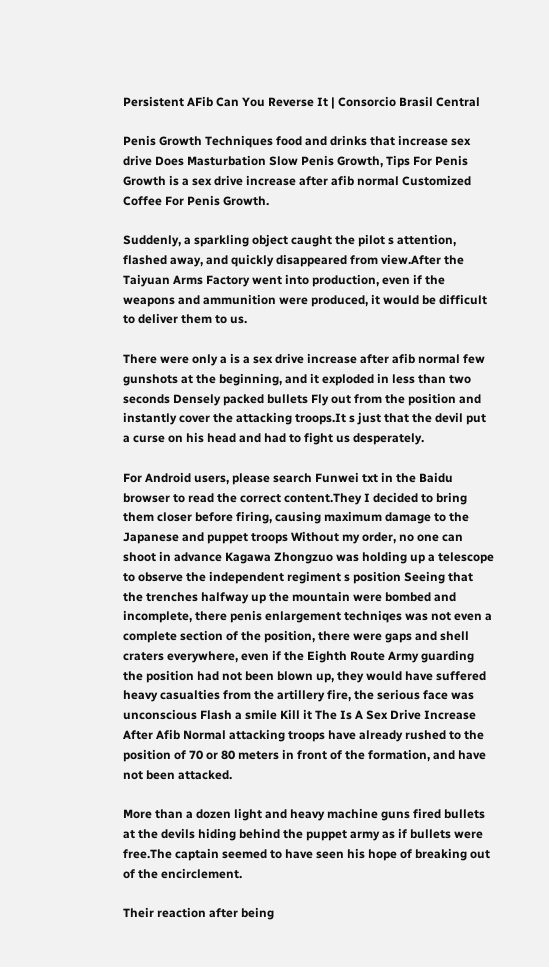Persistent AFib Can You Reverse It | Consorcio Brasil Central

Penis Growth Techniques food and drinks that increase sex drive Does Masturbation Slow Penis Growth, Tips For Penis Growth is a sex drive increase after afib normal Customized Coffee For Penis Growth.

Suddenly, a sparkling object caught the pilot s attention, flashed away, and quickly disappeared from view.After the Taiyuan Arms Factory went into production, even if the weapons and ammunition were produced, it would be difficult to deliver them to us.

There were only a is a sex drive increase after afib normal few gunshots at the beginning, and it exploded in less than two seconds Densely packed bullets Fly out from the position and instantly cover the attacking troops.It s just that the devil put a curse on his head and had to fight us desperately.

For Android users, please search Funwei txt in the Baidu browser to read the correct content.They I decided to bring them closer before firing, causing maximum damage to the Japanese and puppet troops Without my order, no one can shoot in advance Kagawa Zhongzuo was holding up a telescope to observe the independent regiment s position Seeing that the trenches halfway up the mountain were bombed and incomplete, there penis enlargement techniqes was not even a complete section of the position, there were gaps and shell craters everywhere, even if the Eighth Route Army guarding the position had not been blown up, they would have suffered heavy casualties from the artillery fire, the serious face was unconscious Flash a smile Kill it The Is A Sex Drive Increase After Afib Normal attacking troops have already rushed to the position of 70 or 80 meters in front of the formation, and have not been attacked.

More than a dozen light and heavy machine guns fired bullets at the devils hiding behind the puppet army as if bullets were free.The captain seemed to have seen his hope of breaking out of the encirclement.

Their reaction after being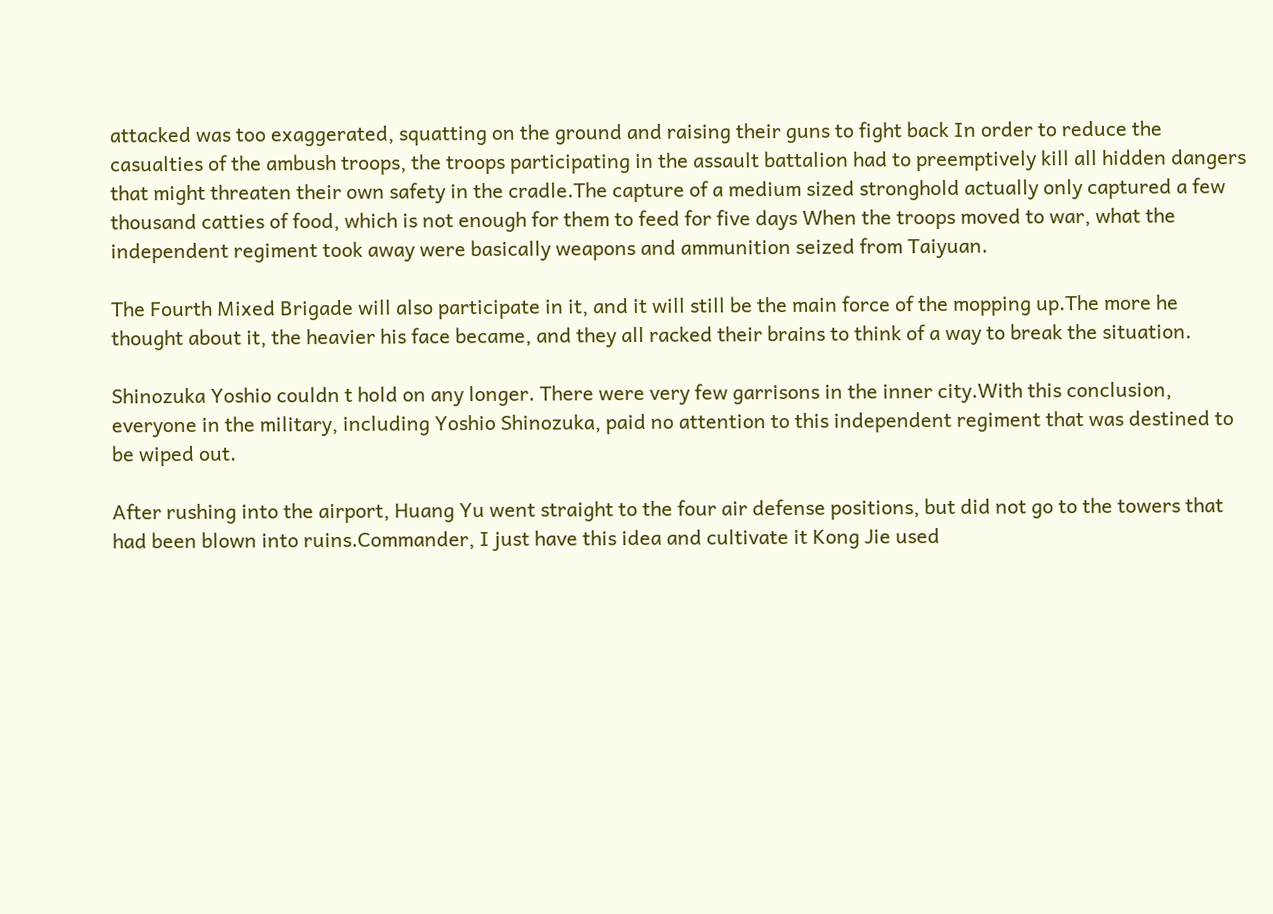attacked was too exaggerated, squatting on the ground and raising their guns to fight back In order to reduce the casualties of the ambush troops, the troops participating in the assault battalion had to preemptively kill all hidden dangers that might threaten their own safety in the cradle.The capture of a medium sized stronghold actually only captured a few thousand catties of food, which is not enough for them to feed for five days When the troops moved to war, what the independent regiment took away were basically weapons and ammunition seized from Taiyuan.

The Fourth Mixed Brigade will also participate in it, and it will still be the main force of the mopping up.The more he thought about it, the heavier his face became, and they all racked their brains to think of a way to break the situation.

Shinozuka Yoshio couldn t hold on any longer. There were very few garrisons in the inner city.With this conclusion, everyone in the military, including Yoshio Shinozuka, paid no attention to this independent regiment that was destined to be wiped out.

After rushing into the airport, Huang Yu went straight to the four air defense positions, but did not go to the towers that had been blown into ruins.Commander, I just have this idea and cultivate it Kong Jie used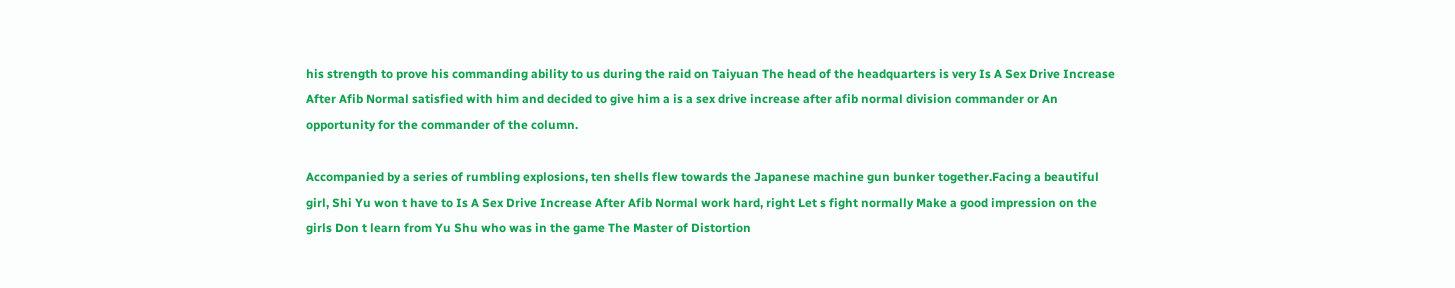his strength to prove his commanding ability to us during the raid on Taiyuan The head of the headquarters is very Is A Sex Drive Increase After Afib Normal satisfied with him and decided to give him a is a sex drive increase after afib normal division commander or An opportunity for the commander of the column.

Accompanied by a series of rumbling explosions, ten shells flew towards the Japanese machine gun bunker together.Facing a beautiful girl, Shi Yu won t have to Is A Sex Drive Increase After Afib Normal work hard, right Let s fight normally Make a good impression on the girls Don t learn from Yu Shu who was in the game The Master of Distortion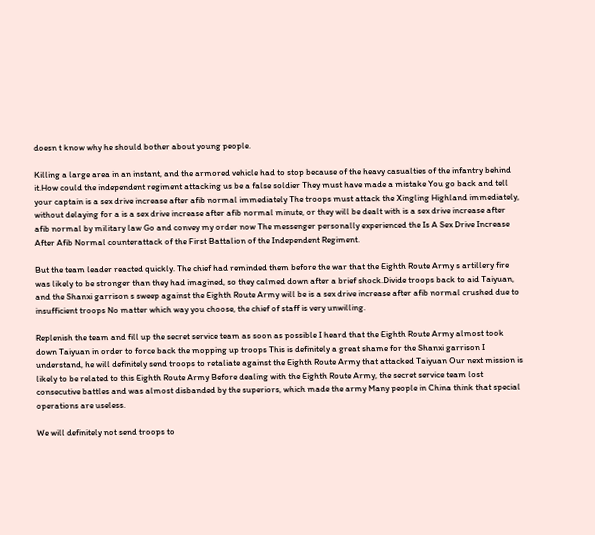doesn t know why he should bother about young people.

Killing a large area in an instant, and the armored vehicle had to stop because of the heavy casualties of the infantry behind it.How could the independent regiment attacking us be a false soldier They must have made a mistake You go back and tell your captain is a sex drive increase after afib normal immediately The troops must attack the Xingling Highland immediately, without delaying for a is a sex drive increase after afib normal minute, or they will be dealt with is a sex drive increase after afib normal by military law Go and convey my order now The messenger personally experienced the Is A Sex Drive Increase After Afib Normal counterattack of the First Battalion of the Independent Regiment.

But the team leader reacted quickly. The chief had reminded them before the war that the Eighth Route Army s artillery fire was likely to be stronger than they had imagined, so they calmed down after a brief shock.Divide troops back to aid Taiyuan, and the Shanxi garrison s sweep against the Eighth Route Army will be is a sex drive increase after afib normal crushed due to insufficient troops No matter which way you choose, the chief of staff is very unwilling.

Replenish the team and fill up the secret service team as soon as possible I heard that the Eighth Route Army almost took down Taiyuan in order to force back the mopping up troops This is definitely a great shame for the Shanxi garrison I understand, he will definitely send troops to retaliate against the Eighth Route Army that attacked Taiyuan Our next mission is likely to be related to this Eighth Route Army Before dealing with the Eighth Route Army, the secret service team lost consecutive battles and was almost disbanded by the superiors, which made the army Many people in China think that special operations are useless.

We will definitely not send troops to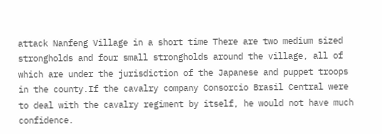attack Nanfeng Village in a short time There are two medium sized strongholds and four small strongholds around the village, all of which are under the jurisdiction of the Japanese and puppet troops in the county.If the cavalry company Consorcio Brasil Central were to deal with the cavalry regiment by itself, he would not have much confidence.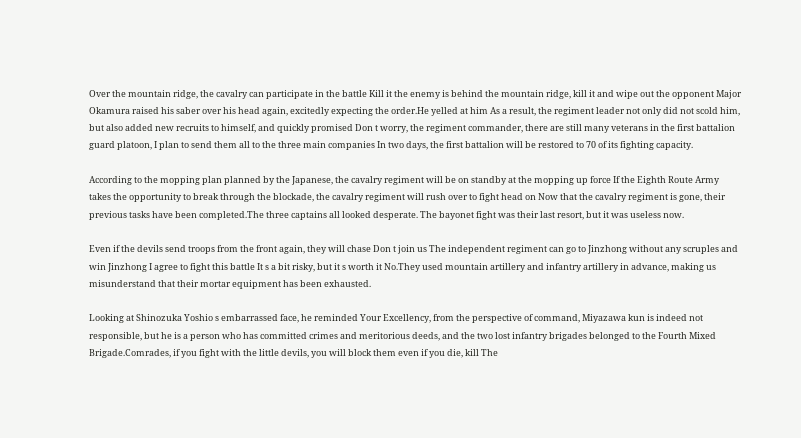Over the mountain ridge, the cavalry can participate in the battle Kill it the enemy is behind the mountain ridge, kill it and wipe out the opponent Major Okamura raised his saber over his head again, excitedly expecting the order.He yelled at him As a result, the regiment leader not only did not scold him, but also added new recruits to himself, and quickly promised Don t worry, the regiment commander, there are still many veterans in the first battalion guard platoon, I plan to send them all to the three main companies In two days, the first battalion will be restored to 70 of its fighting capacity.

According to the mopping plan planned by the Japanese, the cavalry regiment will be on standby at the mopping up force If the Eighth Route Army takes the opportunity to break through the blockade, the cavalry regiment will rush over to fight head on Now that the cavalry regiment is gone, their previous tasks have been completed.The three captains all looked desperate. The bayonet fight was their last resort, but it was useless now.

Even if the devils send troops from the front again, they will chase Don t join us The independent regiment can go to Jinzhong without any scruples and win Jinzhong I agree to fight this battle It s a bit risky, but it s worth it No.They used mountain artillery and infantry artillery in advance, making us misunderstand that their mortar equipment has been exhausted.

Looking at Shinozuka Yoshio s embarrassed face, he reminded Your Excellency, from the perspective of command, Miyazawa kun is indeed not responsible, but he is a person who has committed crimes and meritorious deeds, and the two lost infantry brigades belonged to the Fourth Mixed Brigade.Comrades, if you fight with the little devils, you will block them even if you die, kill The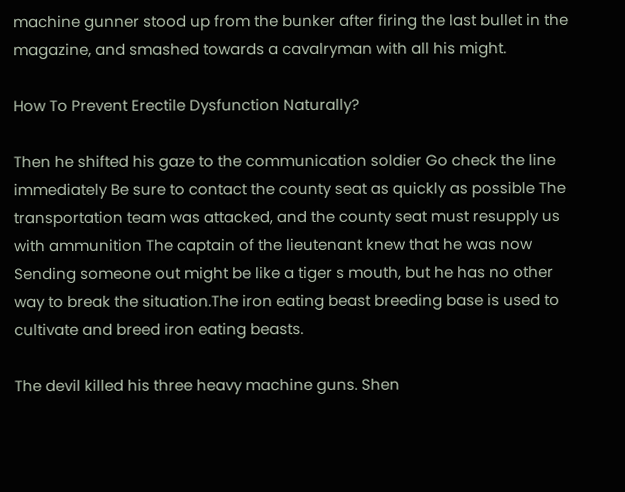machine gunner stood up from the bunker after firing the last bullet in the magazine, and smashed towards a cavalryman with all his might.

How To Prevent Erectile Dysfunction Naturally?

Then he shifted his gaze to the communication soldier Go check the line immediately Be sure to contact the county seat as quickly as possible The transportation team was attacked, and the county seat must resupply us with ammunition The captain of the lieutenant knew that he was now Sending someone out might be like a tiger s mouth, but he has no other way to break the situation.The iron eating beast breeding base is used to cultivate and breed iron eating beasts.

The devil killed his three heavy machine guns. Shen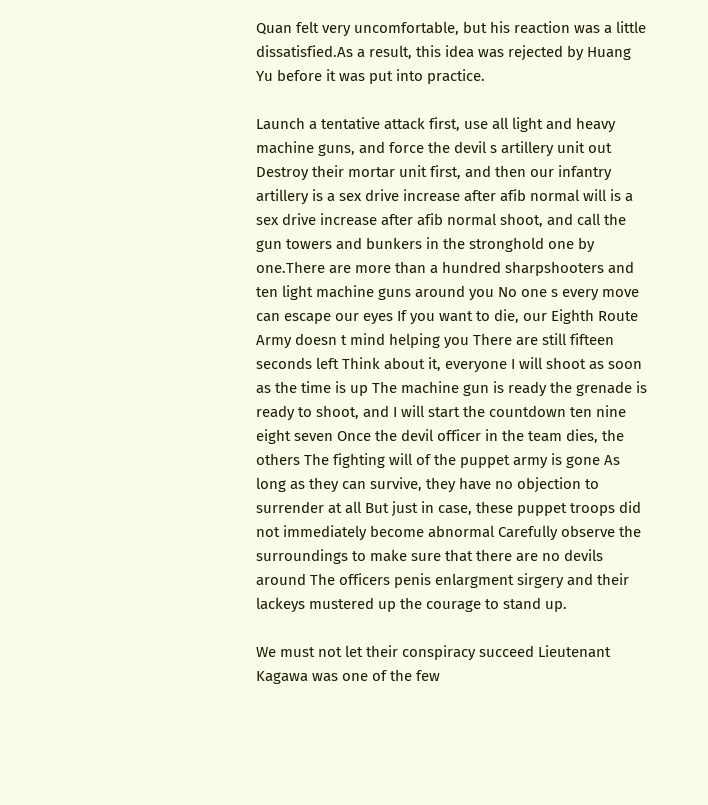Quan felt very uncomfortable, but his reaction was a little dissatisfied.As a result, this idea was rejected by Huang Yu before it was put into practice.

Launch a tentative attack first, use all light and heavy machine guns, and force the devil s artillery unit out Destroy their mortar unit first, and then our infantry artillery is a sex drive increase after afib normal will is a sex drive increase after afib normal shoot, and call the gun towers and bunkers in the stronghold one by one.There are more than a hundred sharpshooters and ten light machine guns around you No one s every move can escape our eyes If you want to die, our Eighth Route Army doesn t mind helping you There are still fifteen seconds left Think about it, everyone I will shoot as soon as the time is up The machine gun is ready the grenade is ready to shoot, and I will start the countdown ten nine eight seven Once the devil officer in the team dies, the others The fighting will of the puppet army is gone As long as they can survive, they have no objection to surrender at all But just in case, these puppet troops did not immediately become abnormal Carefully observe the surroundings to make sure that there are no devils around The officers penis enlargment sirgery and their lackeys mustered up the courage to stand up.

We must not let their conspiracy succeed Lieutenant Kagawa was one of the few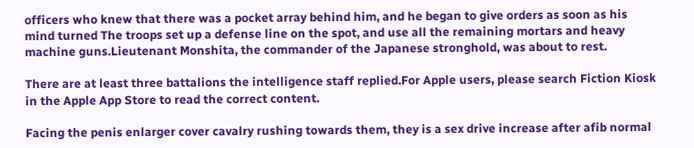officers who knew that there was a pocket array behind him, and he began to give orders as soon as his mind turned The troops set up a defense line on the spot, and use all the remaining mortars and heavy machine guns.Lieutenant Monshita, the commander of the Japanese stronghold, was about to rest.

There are at least three battalions the intelligence staff replied.For Apple users, please search Fiction Kiosk in the Apple App Store to read the correct content.

Facing the penis enlarger cover cavalry rushing towards them, they is a sex drive increase after afib normal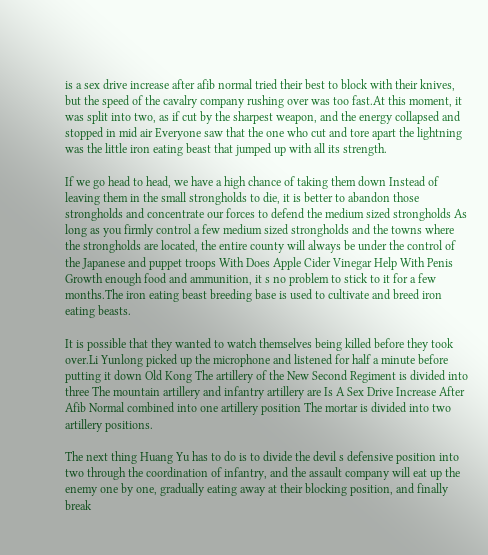is a sex drive increase after afib normal tried their best to block with their knives, but the speed of the cavalry company rushing over was too fast.At this moment, it was split into two, as if cut by the sharpest weapon, and the energy collapsed and stopped in mid air Everyone saw that the one who cut and tore apart the lightning was the little iron eating beast that jumped up with all its strength.

If we go head to head, we have a high chance of taking them down Instead of leaving them in the small strongholds to die, it is better to abandon those strongholds and concentrate our forces to defend the medium sized strongholds As long as you firmly control a few medium sized strongholds and the towns where the strongholds are located, the entire county will always be under the control of the Japanese and puppet troops With Does Apple Cider Vinegar Help With Penis Growth enough food and ammunition, it s no problem to stick to it for a few months.The iron eating beast breeding base is used to cultivate and breed iron eating beasts.

It is possible that they wanted to watch themselves being killed before they took over.Li Yunlong picked up the microphone and listened for half a minute before putting it down Old Kong The artillery of the New Second Regiment is divided into three The mountain artillery and infantry artillery are Is A Sex Drive Increase After Afib Normal combined into one artillery position The mortar is divided into two artillery positions.

The next thing Huang Yu has to do is to divide the devil s defensive position into two through the coordination of infantry, and the assault company will eat up the enemy one by one, gradually eating away at their blocking position, and finally break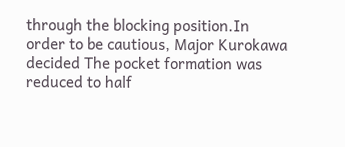through the blocking position.In order to be cautious, Major Kurokawa decided The pocket formation was reduced to half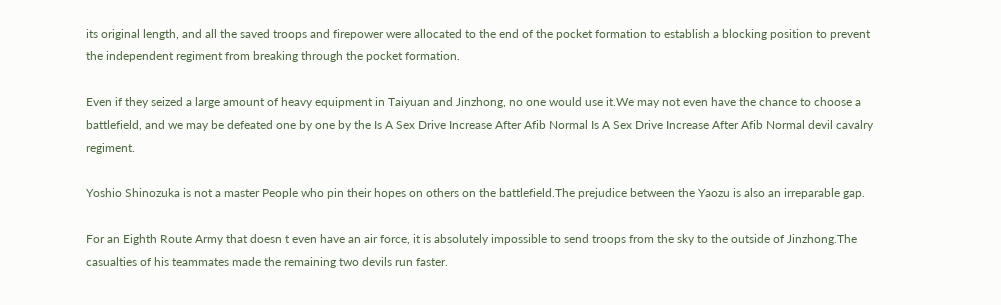its original length, and all the saved troops and firepower were allocated to the end of the pocket formation to establish a blocking position to prevent the independent regiment from breaking through the pocket formation.

Even if they seized a large amount of heavy equipment in Taiyuan and Jinzhong, no one would use it.We may not even have the chance to choose a battlefield, and we may be defeated one by one by the Is A Sex Drive Increase After Afib Normal Is A Sex Drive Increase After Afib Normal devil cavalry regiment.

Yoshio Shinozuka is not a master People who pin their hopes on others on the battlefield.The prejudice between the Yaozu is also an irreparable gap.

For an Eighth Route Army that doesn t even have an air force, it is absolutely impossible to send troops from the sky to the outside of Jinzhong.The casualties of his teammates made the remaining two devils run faster.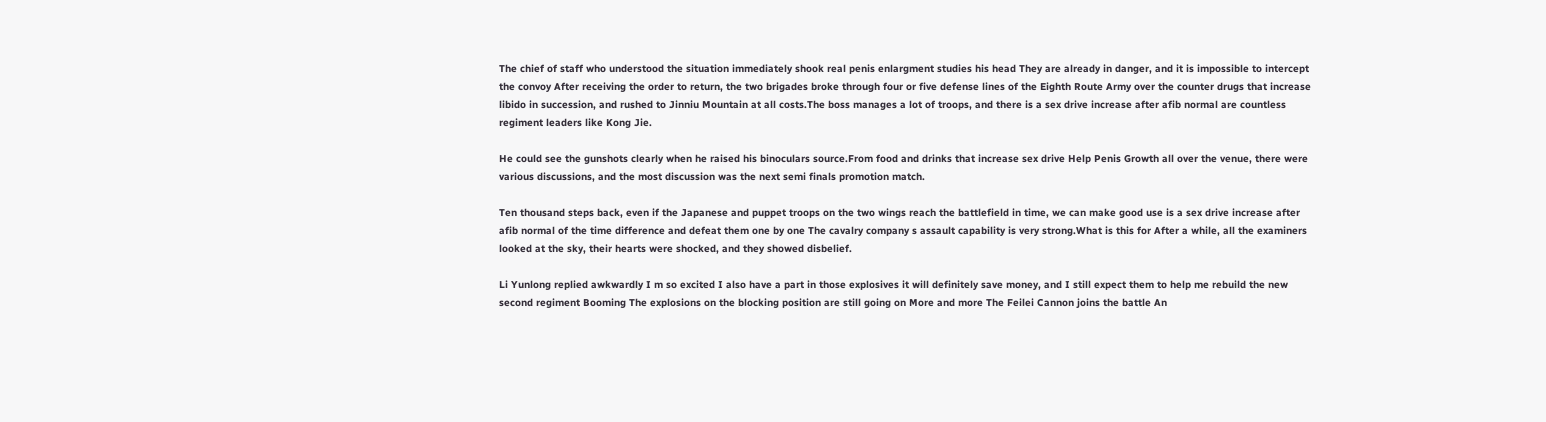The chief of staff who understood the situation immediately shook real penis enlargment studies his head They are already in danger, and it is impossible to intercept the convoy After receiving the order to return, the two brigades broke through four or five defense lines of the Eighth Route Army over the counter drugs that increase libido in succession, and rushed to Jinniu Mountain at all costs.The boss manages a lot of troops, and there is a sex drive increase after afib normal are countless regiment leaders like Kong Jie.

He could see the gunshots clearly when he raised his binoculars source.From food and drinks that increase sex drive Help Penis Growth all over the venue, there were various discussions, and the most discussion was the next semi finals promotion match.

Ten thousand steps back, even if the Japanese and puppet troops on the two wings reach the battlefield in time, we can make good use is a sex drive increase after afib normal of the time difference and defeat them one by one The cavalry company s assault capability is very strong.What is this for After a while, all the examiners looked at the sky, their hearts were shocked, and they showed disbelief.

Li Yunlong replied awkwardly I m so excited I also have a part in those explosives it will definitely save money, and I still expect them to help me rebuild the new second regiment Booming The explosions on the blocking position are still going on More and more The Feilei Cannon joins the battle An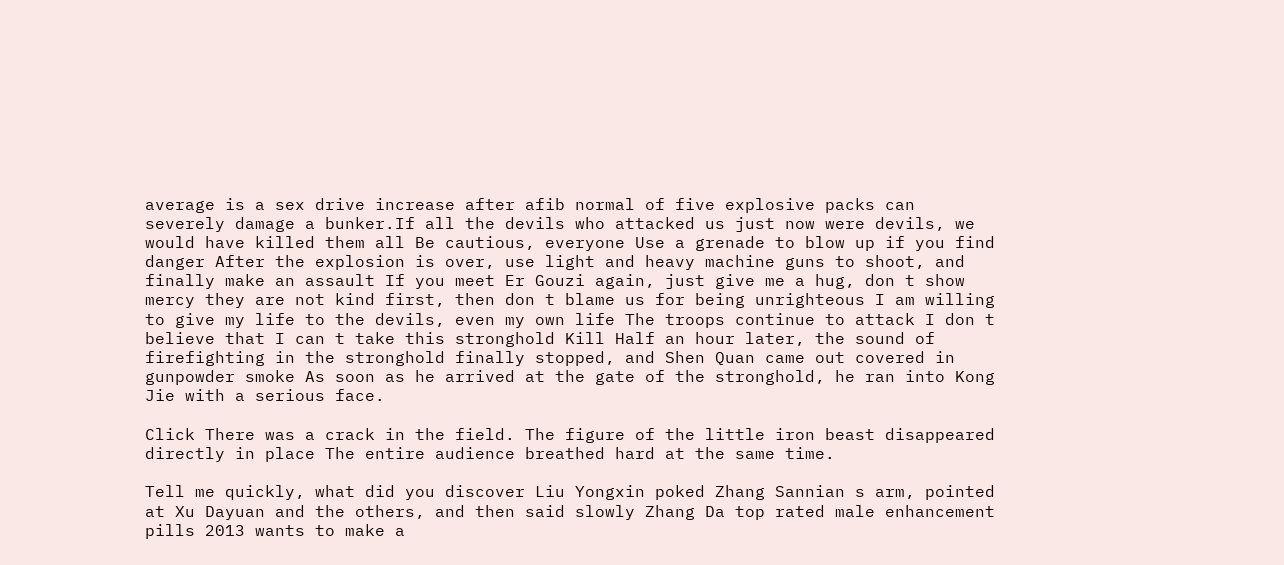average is a sex drive increase after afib normal of five explosive packs can severely damage a bunker.If all the devils who attacked us just now were devils, we would have killed them all Be cautious, everyone Use a grenade to blow up if you find danger After the explosion is over, use light and heavy machine guns to shoot, and finally make an assault If you meet Er Gouzi again, just give me a hug, don t show mercy they are not kind first, then don t blame us for being unrighteous I am willing to give my life to the devils, even my own life The troops continue to attack I don t believe that I can t take this stronghold Kill Half an hour later, the sound of firefighting in the stronghold finally stopped, and Shen Quan came out covered in gunpowder smoke As soon as he arrived at the gate of the stronghold, he ran into Kong Jie with a serious face.

Click There was a crack in the field. The figure of the little iron beast disappeared directly in place The entire audience breathed hard at the same time.

Tell me quickly, what did you discover Liu Yongxin poked Zhang Sannian s arm, pointed at Xu Dayuan and the others, and then said slowly Zhang Da top rated male enhancement pills 2013 wants to make a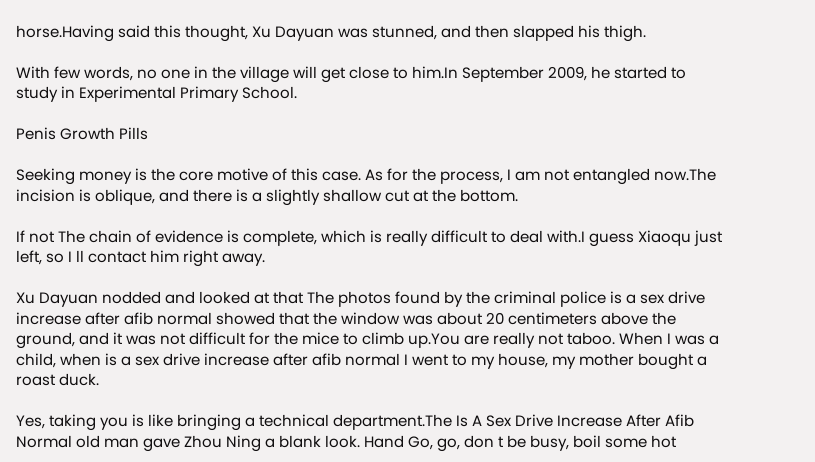horse.Having said this thought, Xu Dayuan was stunned, and then slapped his thigh.

With few words, no one in the village will get close to him.In September 2009, he started to study in Experimental Primary School.

Penis Growth Pills

Seeking money is the core motive of this case. As for the process, I am not entangled now.The incision is oblique, and there is a slightly shallow cut at the bottom.

If not The chain of evidence is complete, which is really difficult to deal with.I guess Xiaoqu just left, so I ll contact him right away.

Xu Dayuan nodded and looked at that The photos found by the criminal police is a sex drive increase after afib normal showed that the window was about 20 centimeters above the ground, and it was not difficult for the mice to climb up.You are really not taboo. When I was a child, when is a sex drive increase after afib normal I went to my house, my mother bought a roast duck.

Yes, taking you is like bringing a technical department.The Is A Sex Drive Increase After Afib Normal old man gave Zhou Ning a blank look. Hand Go, go, don t be busy, boil some hot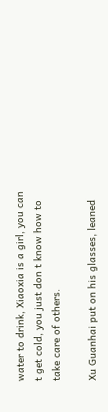water to drink, Xiaoxia is a girl, you can t get cold, you just don t know how to take care of others.

Xu Guanhai put on his glasses, leaned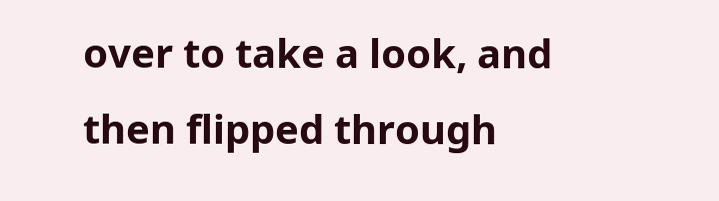over to take a look, and then flipped through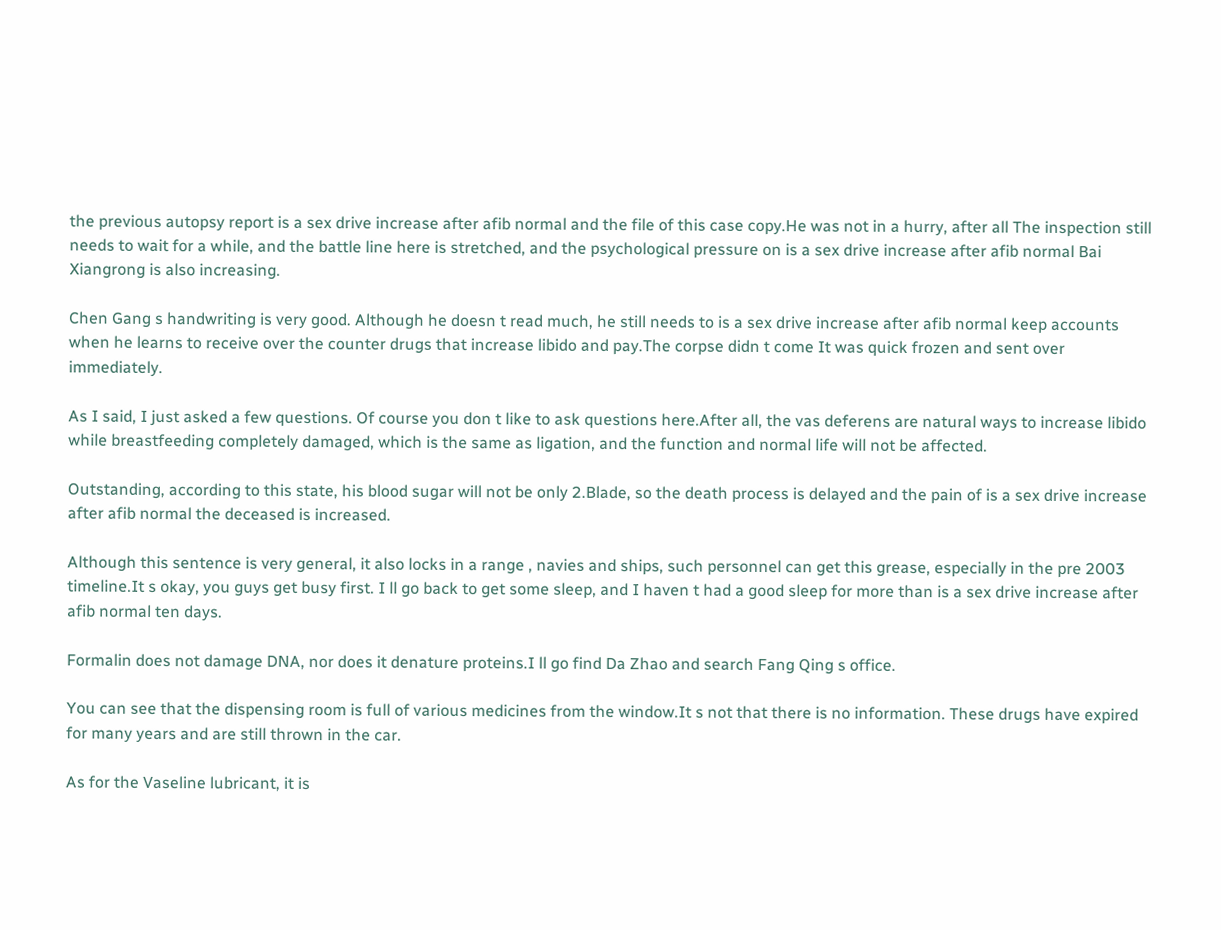the previous autopsy report is a sex drive increase after afib normal and the file of this case copy.He was not in a hurry, after all The inspection still needs to wait for a while, and the battle line here is stretched, and the psychological pressure on is a sex drive increase after afib normal Bai Xiangrong is also increasing.

Chen Gang s handwriting is very good. Although he doesn t read much, he still needs to is a sex drive increase after afib normal keep accounts when he learns to receive over the counter drugs that increase libido and pay.The corpse didn t come It was quick frozen and sent over immediately.

As I said, I just asked a few questions. Of course you don t like to ask questions here.After all, the vas deferens are natural ways to increase libido while breastfeeding completely damaged, which is the same as ligation, and the function and normal life will not be affected.

Outstanding, according to this state, his blood sugar will not be only 2.Blade, so the death process is delayed and the pain of is a sex drive increase after afib normal the deceased is increased.

Although this sentence is very general, it also locks in a range , navies and ships, such personnel can get this grease, especially in the pre 2003 timeline.It s okay, you guys get busy first. I ll go back to get some sleep, and I haven t had a good sleep for more than is a sex drive increase after afib normal ten days.

Formalin does not damage DNA, nor does it denature proteins.I ll go find Da Zhao and search Fang Qing s office.

You can see that the dispensing room is full of various medicines from the window.It s not that there is no information. These drugs have expired for many years and are still thrown in the car.

As for the Vaseline lubricant, it is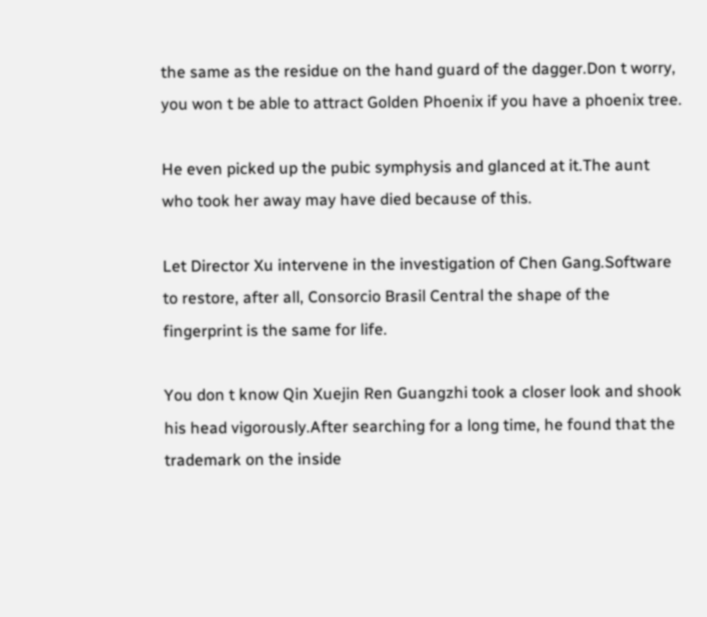the same as the residue on the hand guard of the dagger.Don t worry, you won t be able to attract Golden Phoenix if you have a phoenix tree.

He even picked up the pubic symphysis and glanced at it.The aunt who took her away may have died because of this.

Let Director Xu intervene in the investigation of Chen Gang.Software to restore, after all, Consorcio Brasil Central the shape of the fingerprint is the same for life.

You don t know Qin Xuejin Ren Guangzhi took a closer look and shook his head vigorously.After searching for a long time, he found that the trademark on the inside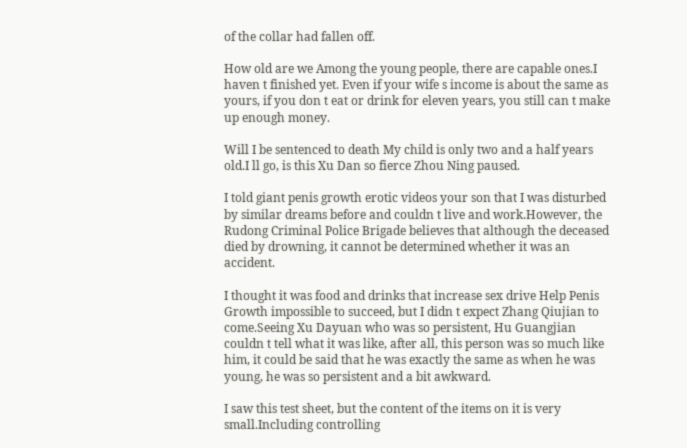of the collar had fallen off.

How old are we Among the young people, there are capable ones.I haven t finished yet. Even if your wife s income is about the same as yours, if you don t eat or drink for eleven years, you still can t make up enough money.

Will I be sentenced to death My child is only two and a half years old.I ll go, is this Xu Dan so fierce Zhou Ning paused.

I told giant penis growth erotic videos your son that I was disturbed by similar dreams before and couldn t live and work.However, the Rudong Criminal Police Brigade believes that although the deceased died by drowning, it cannot be determined whether it was an accident.

I thought it was food and drinks that increase sex drive Help Penis Growth impossible to succeed, but I didn t expect Zhang Qiujian to come.Seeing Xu Dayuan who was so persistent, Hu Guangjian couldn t tell what it was like, after all, this person was so much like him, it could be said that he was exactly the same as when he was young, he was so persistent and a bit awkward.

I saw this test sheet, but the content of the items on it is very small.Including controlling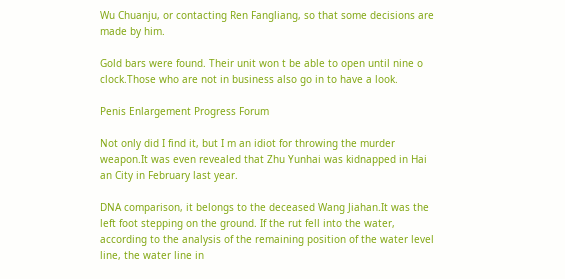Wu Chuanju, or contacting Ren Fangliang, so that some decisions are made by him.

Gold bars were found. Their unit won t be able to open until nine o clock.Those who are not in business also go in to have a look.

Penis Enlargement Progress Forum

Not only did I find it, but I m an idiot for throwing the murder weapon.It was even revealed that Zhu Yunhai was kidnapped in Hai an City in February last year.

DNA comparison, it belongs to the deceased Wang Jiahan.It was the left foot stepping on the ground. If the rut fell into the water, according to the analysis of the remaining position of the water level line, the water line in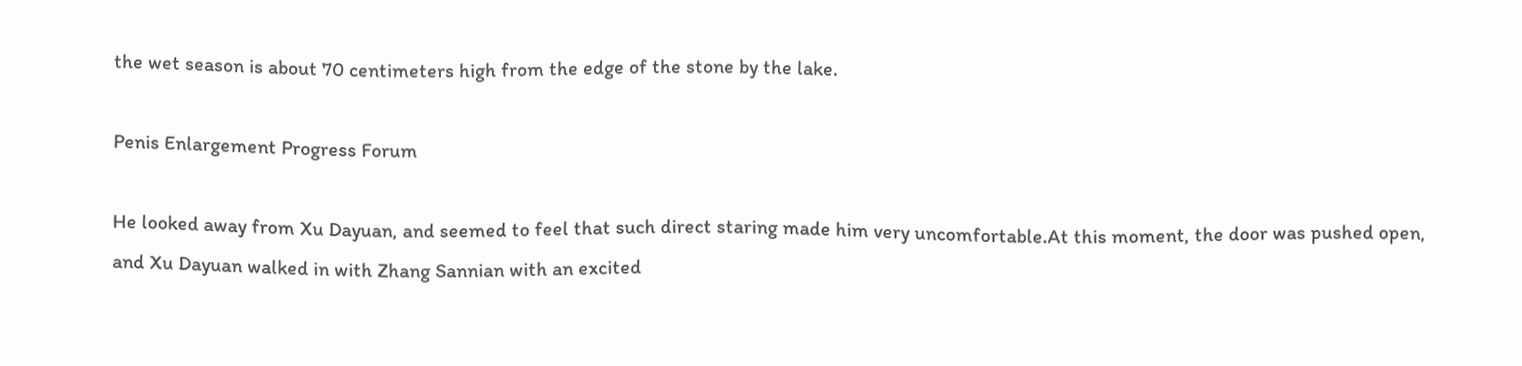the wet season is about 70 centimeters high from the edge of the stone by the lake.

Penis Enlargement Progress Forum

He looked away from Xu Dayuan, and seemed to feel that such direct staring made him very uncomfortable.At this moment, the door was pushed open, and Xu Dayuan walked in with Zhang Sannian with an excited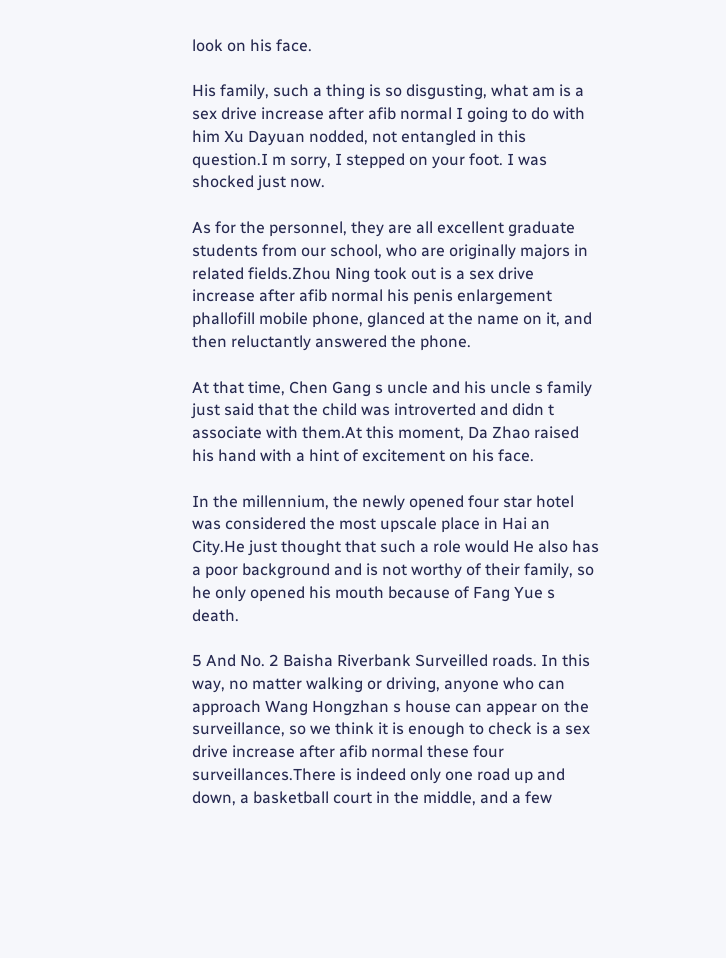look on his face.

His family, such a thing is so disgusting, what am is a sex drive increase after afib normal I going to do with him Xu Dayuan nodded, not entangled in this question.I m sorry, I stepped on your foot. I was shocked just now.

As for the personnel, they are all excellent graduate students from our school, who are originally majors in related fields.Zhou Ning took out is a sex drive increase after afib normal his penis enlargement phallofill mobile phone, glanced at the name on it, and then reluctantly answered the phone.

At that time, Chen Gang s uncle and his uncle s family just said that the child was introverted and didn t associate with them.At this moment, Da Zhao raised his hand with a hint of excitement on his face.

In the millennium, the newly opened four star hotel was considered the most upscale place in Hai an City.He just thought that such a role would He also has a poor background and is not worthy of their family, so he only opened his mouth because of Fang Yue s death.

5 And No. 2 Baisha Riverbank Surveilled roads. In this way, no matter walking or driving, anyone who can approach Wang Hongzhan s house can appear on the surveillance, so we think it is enough to check is a sex drive increase after afib normal these four surveillances.There is indeed only one road up and down, a basketball court in the middle, and a few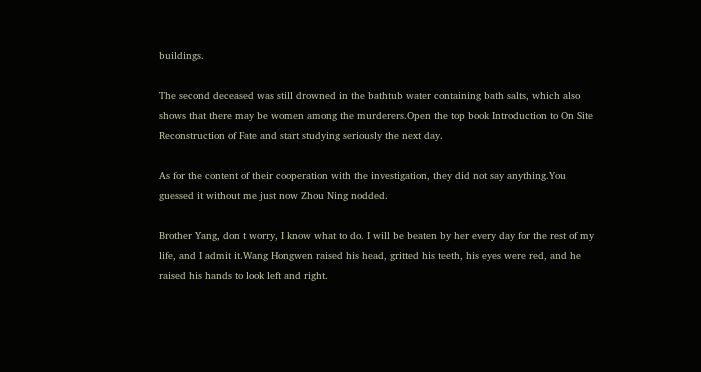buildings.

The second deceased was still drowned in the bathtub water containing bath salts, which also shows that there may be women among the murderers.Open the top book Introduction to On Site Reconstruction of Fate and start studying seriously the next day.

As for the content of their cooperation with the investigation, they did not say anything.You guessed it without me just now Zhou Ning nodded.

Brother Yang, don t worry, I know what to do. I will be beaten by her every day for the rest of my life, and I admit it.Wang Hongwen raised his head, gritted his teeth, his eyes were red, and he raised his hands to look left and right.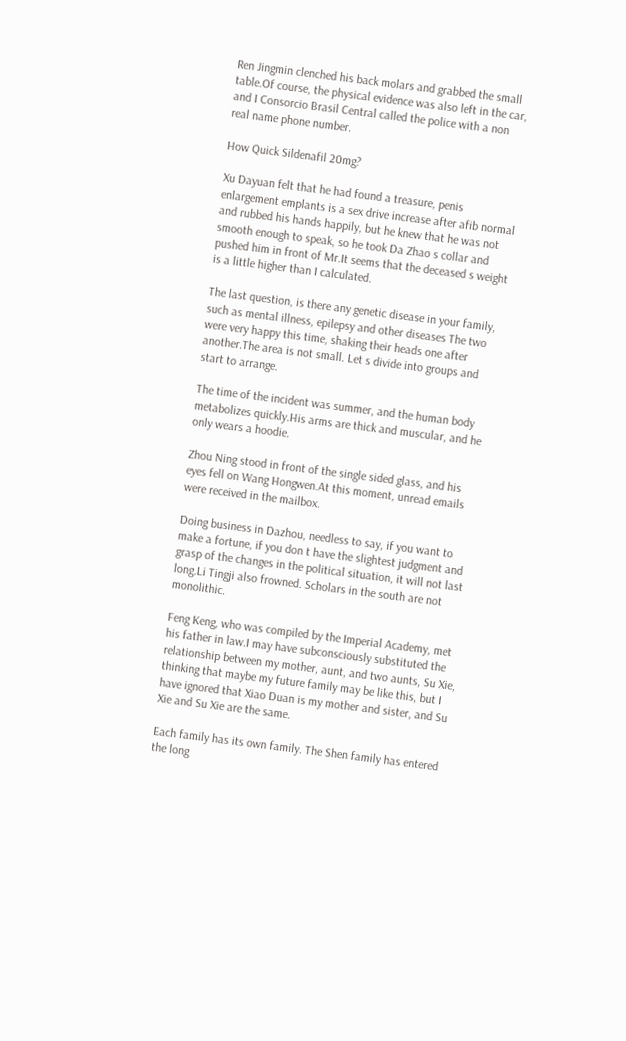Ren Jingmin clenched his back molars and grabbed the small table.Of course, the physical evidence was also left in the car, and I Consorcio Brasil Central called the police with a non real name phone number.

How Quick Sildenafil 20mg?

Xu Dayuan felt that he had found a treasure, penis enlargement emplants is a sex drive increase after afib normal and rubbed his hands happily, but he knew that he was not smooth enough to speak, so he took Da Zhao s collar and pushed him in front of Mr.It seems that the deceased s weight is a little higher than I calculated.

The last question, is there any genetic disease in your family, such as mental illness, epilepsy and other diseases The two were very happy this time, shaking their heads one after another.The area is not small. Let s divide into groups and start to arrange.

The time of the incident was summer, and the human body metabolizes quickly.His arms are thick and muscular, and he only wears a hoodie.

Zhou Ning stood in front of the single sided glass, and his eyes fell on Wang Hongwen.At this moment, unread emails were received in the mailbox.

Doing business in Dazhou, needless to say, if you want to make a fortune, if you don t have the slightest judgment and grasp of the changes in the political situation, it will not last long.Li Tingji also frowned. Scholars in the south are not monolithic.

Feng Keng, who was compiled by the Imperial Academy, met his father in law.I may have subconsciously substituted the relationship between my mother, aunt, and two aunts, Su Xie, thinking that maybe my future family may be like this, but I have ignored that Xiao Duan is my mother and sister, and Su Xie and Su Xie are the same.

Each family has its own family. The Shen family has entered the long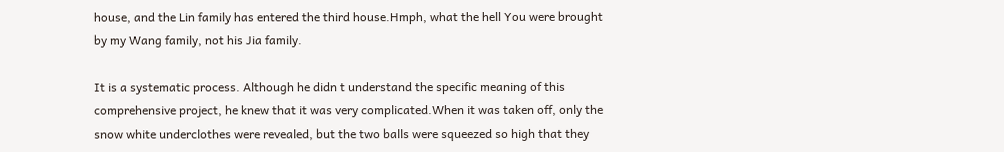house, and the Lin family has entered the third house.Hmph, what the hell You were brought by my Wang family, not his Jia family.

It is a systematic process. Although he didn t understand the specific meaning of this comprehensive project, he knew that it was very complicated.When it was taken off, only the snow white underclothes were revealed, but the two balls were squeezed so high that they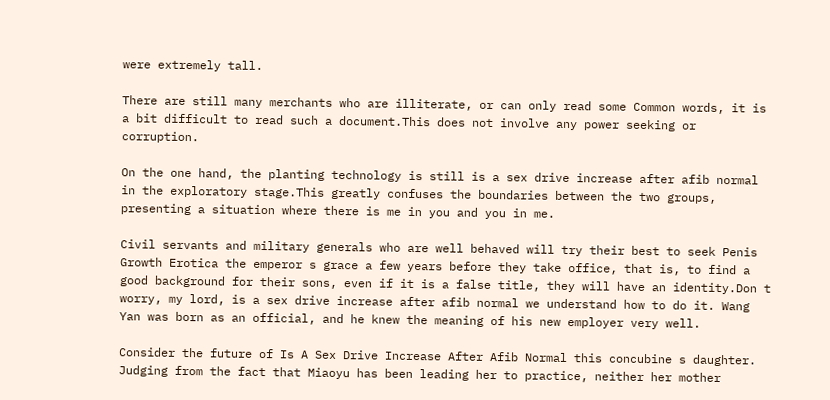were extremely tall.

There are still many merchants who are illiterate, or can only read some Common words, it is a bit difficult to read such a document.This does not involve any power seeking or corruption.

On the one hand, the planting technology is still is a sex drive increase after afib normal in the exploratory stage.This greatly confuses the boundaries between the two groups, presenting a situation where there is me in you and you in me.

Civil servants and military generals who are well behaved will try their best to seek Penis Growth Erotica the emperor s grace a few years before they take office, that is, to find a good background for their sons, even if it is a false title, they will have an identity.Don t worry, my lord, is a sex drive increase after afib normal we understand how to do it. Wang Yan was born as an official, and he knew the meaning of his new employer very well.

Consider the future of Is A Sex Drive Increase After Afib Normal this concubine s daughter. Judging from the fact that Miaoyu has been leading her to practice, neither her mother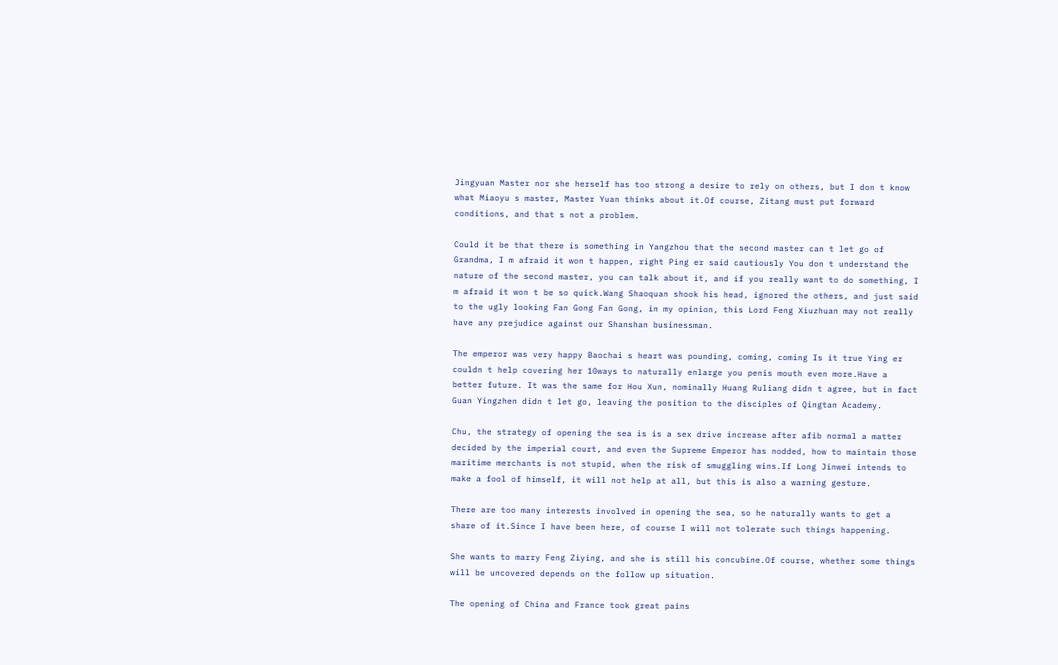Jingyuan Master nor she herself has too strong a desire to rely on others, but I don t know what Miaoyu s master, Master Yuan thinks about it.Of course, Zitang must put forward conditions, and that s not a problem.

Could it be that there is something in Yangzhou that the second master can t let go of Grandma, I m afraid it won t happen, right Ping er said cautiously You don t understand the nature of the second master, you can talk about it, and if you really want to do something, I m afraid it won t be so quick.Wang Shaoquan shook his head, ignored the others, and just said to the ugly looking Fan Gong Fan Gong, in my opinion, this Lord Feng Xiuzhuan may not really have any prejudice against our Shanshan businessman.

The emperor was very happy Baochai s heart was pounding, coming, coming Is it true Ying er couldn t help covering her 10ways to naturally enlarge you penis mouth even more.Have a better future. It was the same for Hou Xun, nominally Huang Ruliang didn t agree, but in fact Guan Yingzhen didn t let go, leaving the position to the disciples of Qingtan Academy.

Chu, the strategy of opening the sea is is a sex drive increase after afib normal a matter decided by the imperial court, and even the Supreme Emperor has nodded, how to maintain those maritime merchants is not stupid, when the risk of smuggling wins.If Long Jinwei intends to make a fool of himself, it will not help at all, but this is also a warning gesture.

There are too many interests involved in opening the sea, so he naturally wants to get a share of it.Since I have been here, of course I will not tolerate such things happening.

She wants to marry Feng Ziying, and she is still his concubine.Of course, whether some things will be uncovered depends on the follow up situation.

The opening of China and France took great pains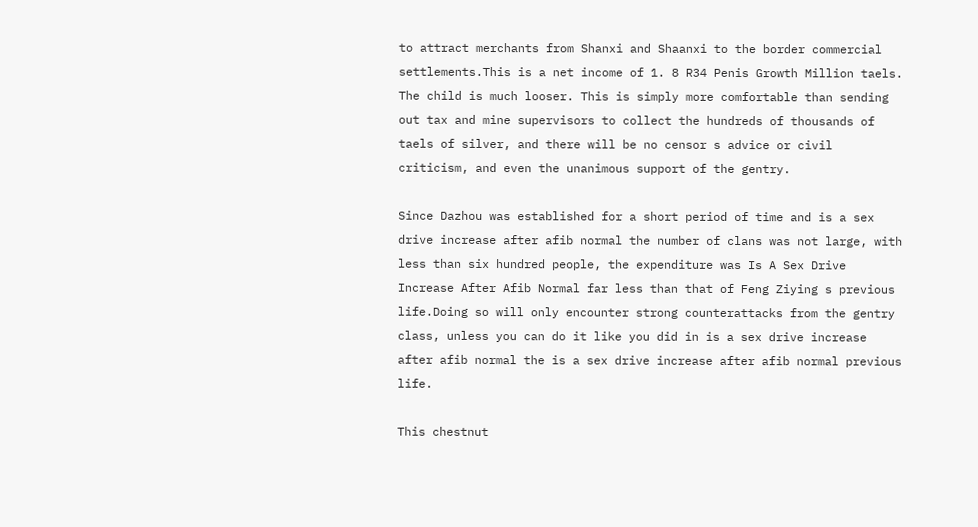to attract merchants from Shanxi and Shaanxi to the border commercial settlements.This is a net income of 1. 8 R34 Penis Growth Million taels. The child is much looser. This is simply more comfortable than sending out tax and mine supervisors to collect the hundreds of thousands of taels of silver, and there will be no censor s advice or civil criticism, and even the unanimous support of the gentry.

Since Dazhou was established for a short period of time and is a sex drive increase after afib normal the number of clans was not large, with less than six hundred people, the expenditure was Is A Sex Drive Increase After Afib Normal far less than that of Feng Ziying s previous life.Doing so will only encounter strong counterattacks from the gentry class, unless you can do it like you did in is a sex drive increase after afib normal the is a sex drive increase after afib normal previous life.

This chestnut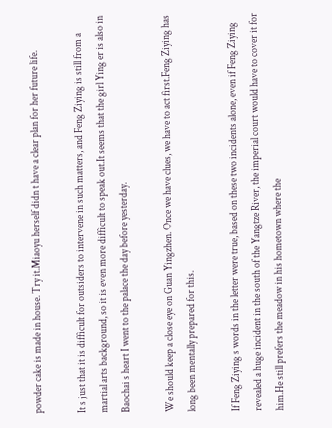powder cake is made in house. Try it.Miaoyu herself didn t have a clear plan for her future life.

It s just that it is difficult for outsiders to intervene in such matters, and Feng Ziying is still from a martial arts background, so it is even more difficult to speak out.It seems that the girl Ying er is also in Baochai s heart I went to the palace the day before yesterday.

We should keep a close eye on Guan Yingzhen. Once we have clues, we have to act first.Feng Ziying has long been mentally prepared for this.

If Feng Ziying s words in the letter were true, based on these two incidents alone, even if Feng Ziying revealed a huge incident in the south of the Yangtze River, the imperial court would have to cover it for him.He still prefers the meadow in his hometown where the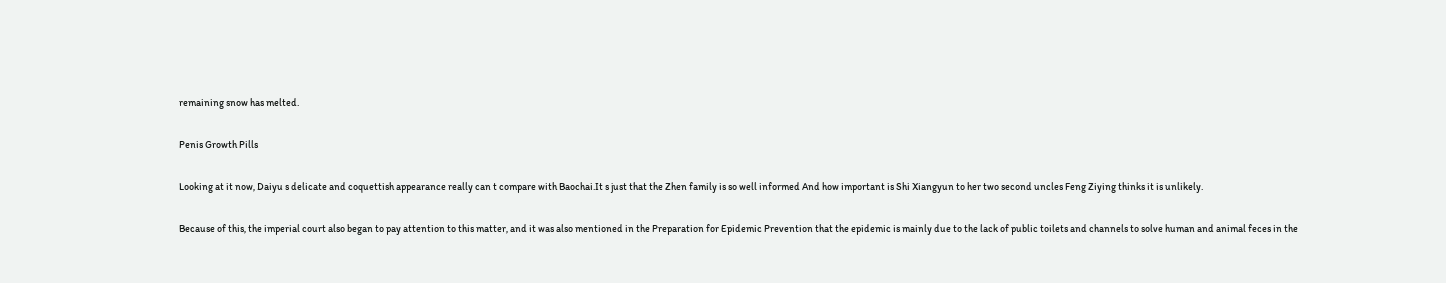remaining snow has melted.

Penis Growth Pills

Looking at it now, Daiyu s delicate and coquettish appearance really can t compare with Baochai.It s just that the Zhen family is so well informed And how important is Shi Xiangyun to her two second uncles Feng Ziying thinks it is unlikely.

Because of this, the imperial court also began to pay attention to this matter, and it was also mentioned in the Preparation for Epidemic Prevention that the epidemic is mainly due to the lack of public toilets and channels to solve human and animal feces in the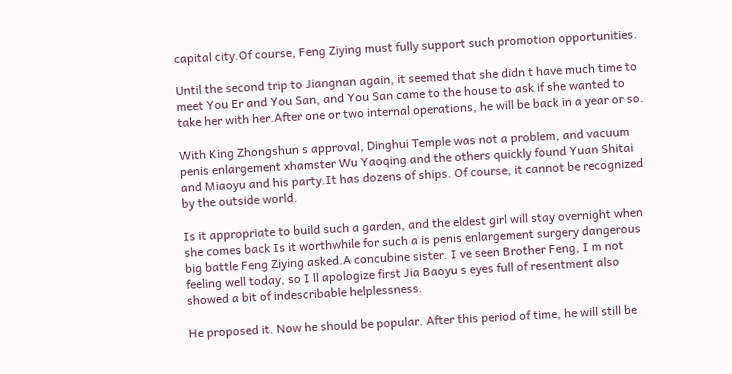capital city.Of course, Feng Ziying must fully support such promotion opportunities.

Until the second trip to Jiangnan again, it seemed that she didn t have much time to meet You Er and You San, and You San came to the house to ask if she wanted to take her with her.After one or two internal operations, he will be back in a year or so.

With King Zhongshun s approval, Dinghui Temple was not a problem, and vacuum penis enlargement xhamster Wu Yaoqing and the others quickly found Yuan Shitai and Miaoyu and his party.It has dozens of ships. Of course, it cannot be recognized by the outside world.

Is it appropriate to build such a garden, and the eldest girl will stay overnight when she comes back Is it worthwhile for such a is penis enlargement surgery dangerous big battle Feng Ziying asked.A concubine sister. I ve seen Brother Feng, I m not feeling well today, so I ll apologize first Jia Baoyu s eyes full of resentment also showed a bit of indescribable helplessness.

He proposed it. Now he should be popular. After this period of time, he will still be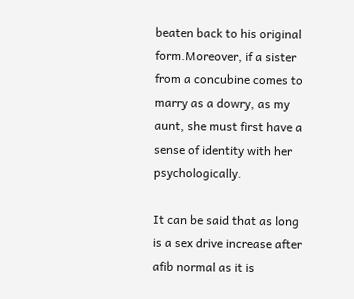beaten back to his original form.Moreover, if a sister from a concubine comes to marry as a dowry, as my aunt, she must first have a sense of identity with her psychologically.

It can be said that as long is a sex drive increase after afib normal as it is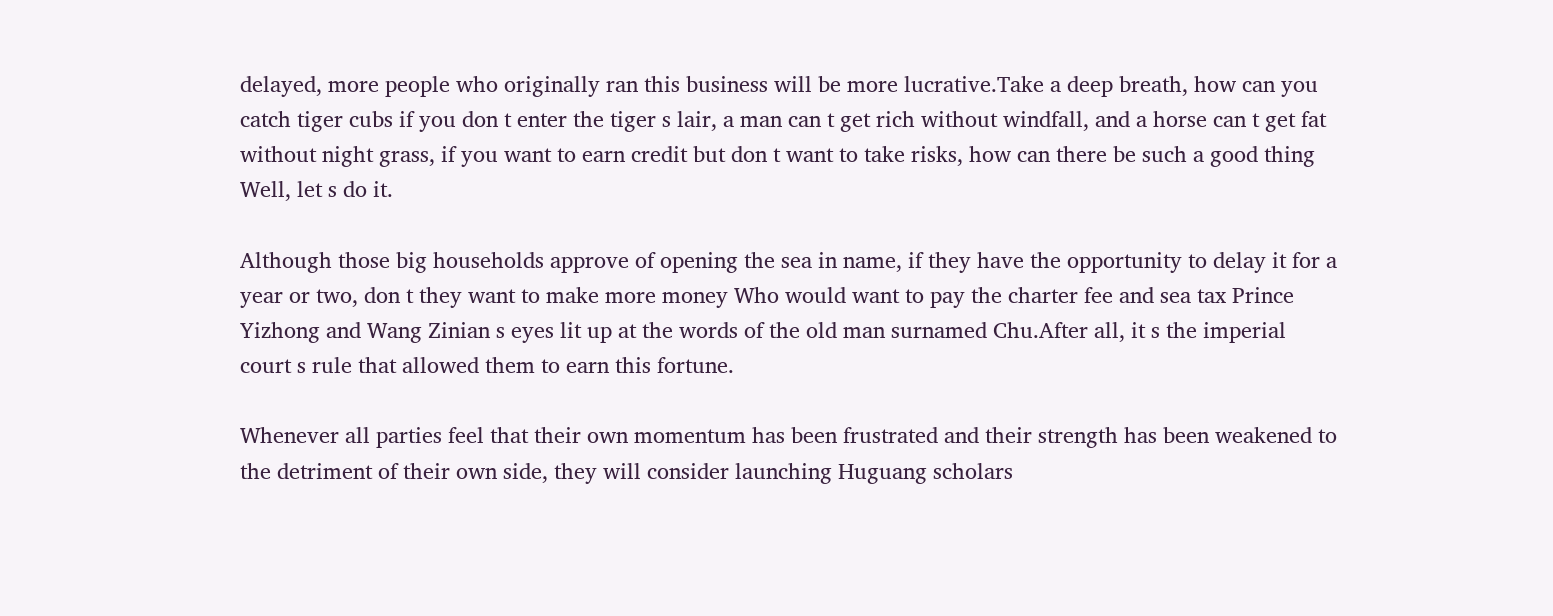delayed, more people who originally ran this business will be more lucrative.Take a deep breath, how can you catch tiger cubs if you don t enter the tiger s lair, a man can t get rich without windfall, and a horse can t get fat without night grass, if you want to earn credit but don t want to take risks, how can there be such a good thing Well, let s do it.

Although those big households approve of opening the sea in name, if they have the opportunity to delay it for a year or two, don t they want to make more money Who would want to pay the charter fee and sea tax Prince Yizhong and Wang Zinian s eyes lit up at the words of the old man surnamed Chu.After all, it s the imperial court s rule that allowed them to earn this fortune.

Whenever all parties feel that their own momentum has been frustrated and their strength has been weakened to the detriment of their own side, they will consider launching Huguang scholars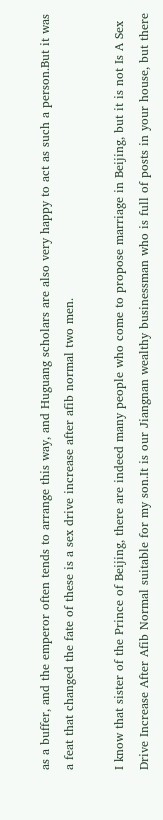as a buffer, and the emperor often tends to arrange this way, and Huguang scholars are also very happy to act as such a person.But it was a feat that changed the fate of these is a sex drive increase after afib normal two men.

I know that sister of the Prince of Beijing, there are indeed many people who come to propose marriage in Beijing, but it is not Is A Sex Drive Increase After Afib Normal suitable for my son.It is our Jiangnan wealthy businessman who is full of posts in your house, but there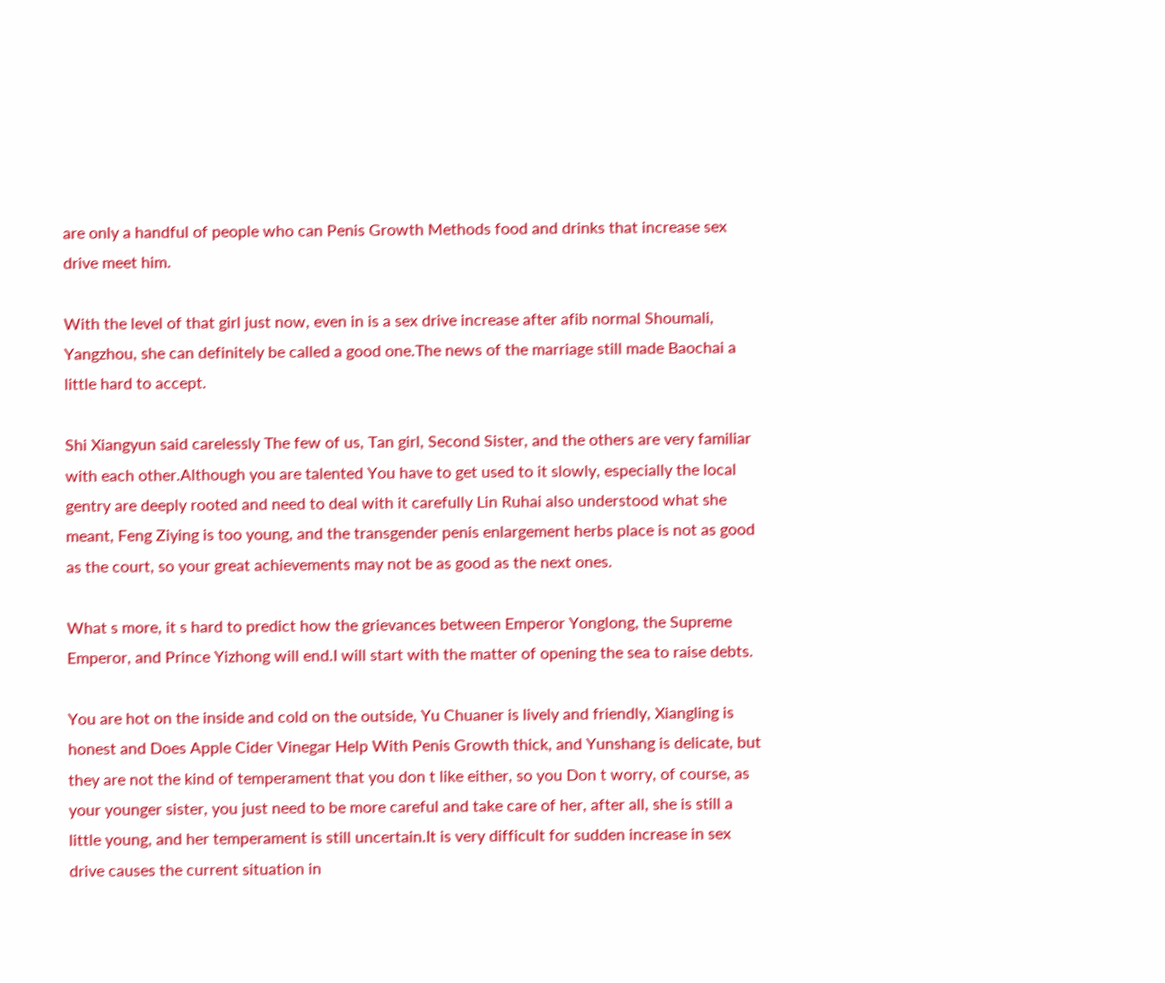are only a handful of people who can Penis Growth Methods food and drinks that increase sex drive meet him.

With the level of that girl just now, even in is a sex drive increase after afib normal Shoumali, Yangzhou, she can definitely be called a good one.The news of the marriage still made Baochai a little hard to accept.

Shi Xiangyun said carelessly The few of us, Tan girl, Second Sister, and the others are very familiar with each other.Although you are talented You have to get used to it slowly, especially the local gentry are deeply rooted and need to deal with it carefully Lin Ruhai also understood what she meant, Feng Ziying is too young, and the transgender penis enlargement herbs place is not as good as the court, so your great achievements may not be as good as the next ones.

What s more, it s hard to predict how the grievances between Emperor Yonglong, the Supreme Emperor, and Prince Yizhong will end.I will start with the matter of opening the sea to raise debts.

You are hot on the inside and cold on the outside, Yu Chuaner is lively and friendly, Xiangling is honest and Does Apple Cider Vinegar Help With Penis Growth thick, and Yunshang is delicate, but they are not the kind of temperament that you don t like either, so you Don t worry, of course, as your younger sister, you just need to be more careful and take care of her, after all, she is still a little young, and her temperament is still uncertain.It is very difficult for sudden increase in sex drive causes the current situation in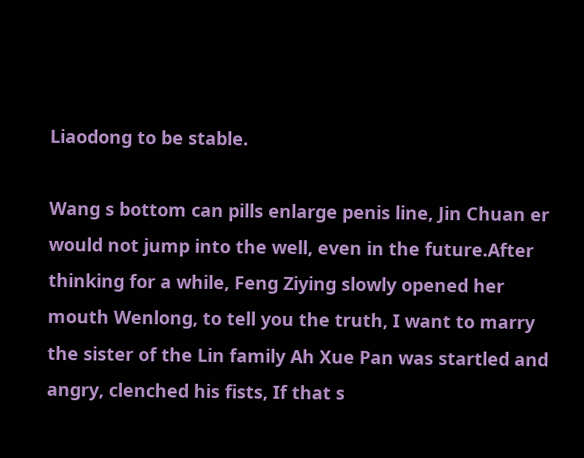Liaodong to be stable.

Wang s bottom can pills enlarge penis line, Jin Chuan er would not jump into the well, even in the future.After thinking for a while, Feng Ziying slowly opened her mouth Wenlong, to tell you the truth, I want to marry the sister of the Lin family Ah Xue Pan was startled and angry, clenched his fists, If that s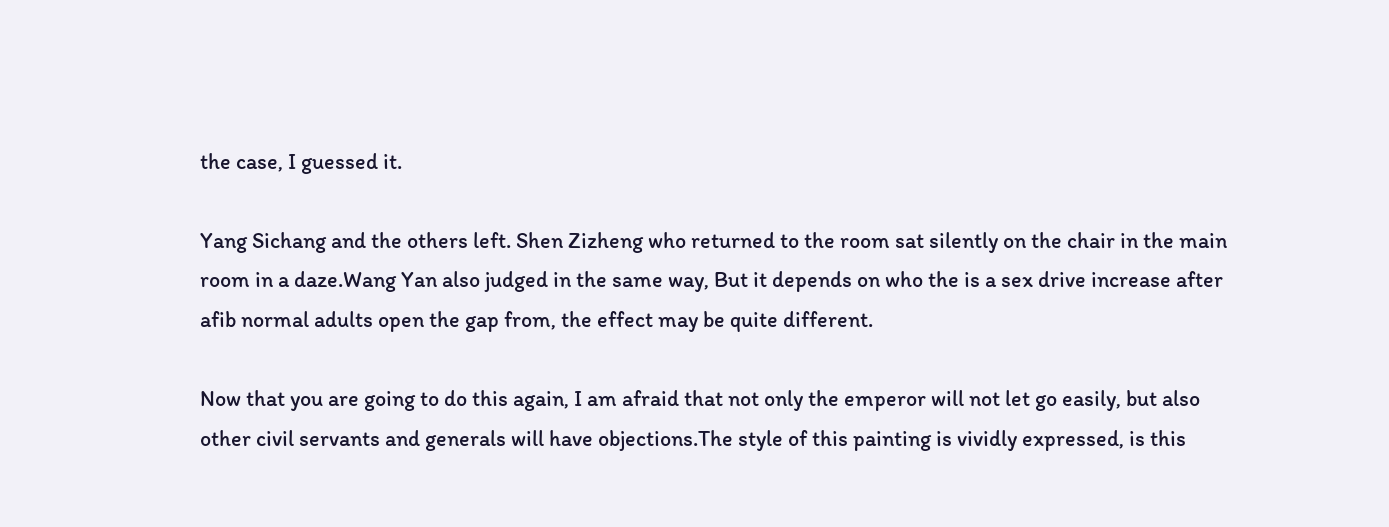the case, I guessed it.

Yang Sichang and the others left. Shen Zizheng who returned to the room sat silently on the chair in the main room in a daze.Wang Yan also judged in the same way, But it depends on who the is a sex drive increase after afib normal adults open the gap from, the effect may be quite different.

Now that you are going to do this again, I am afraid that not only the emperor will not let go easily, but also other civil servants and generals will have objections.The style of this painting is vividly expressed, is this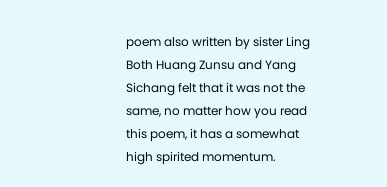poem also written by sister Ling Both Huang Zunsu and Yang Sichang felt that it was not the same, no matter how you read this poem, it has a somewhat high spirited momentum.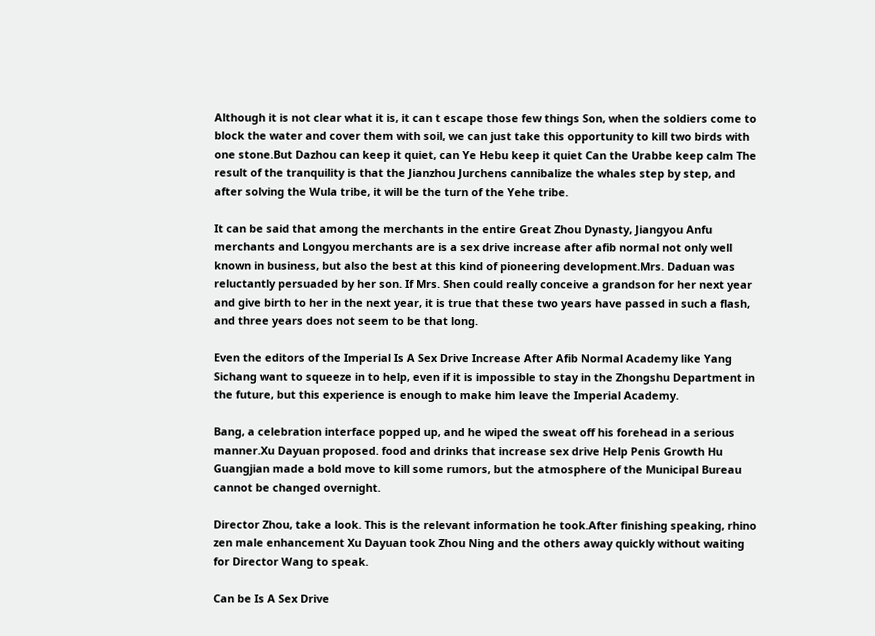Although it is not clear what it is, it can t escape those few things Son, when the soldiers come to block the water and cover them with soil, we can just take this opportunity to kill two birds with one stone.But Dazhou can keep it quiet, can Ye Hebu keep it quiet Can the Urabbe keep calm The result of the tranquility is that the Jianzhou Jurchens cannibalize the whales step by step, and after solving the Wula tribe, it will be the turn of the Yehe tribe.

It can be said that among the merchants in the entire Great Zhou Dynasty, Jiangyou Anfu merchants and Longyou merchants are is a sex drive increase after afib normal not only well known in business, but also the best at this kind of pioneering development.Mrs. Daduan was reluctantly persuaded by her son. If Mrs. Shen could really conceive a grandson for her next year and give birth to her in the next year, it is true that these two years have passed in such a flash, and three years does not seem to be that long.

Even the editors of the Imperial Is A Sex Drive Increase After Afib Normal Academy like Yang Sichang want to squeeze in to help, even if it is impossible to stay in the Zhongshu Department in the future, but this experience is enough to make him leave the Imperial Academy.

Bang, a celebration interface popped up, and he wiped the sweat off his forehead in a serious manner.Xu Dayuan proposed. food and drinks that increase sex drive Help Penis Growth Hu Guangjian made a bold move to kill some rumors, but the atmosphere of the Municipal Bureau cannot be changed overnight.

Director Zhou, take a look. This is the relevant information he took.After finishing speaking, rhino zen male enhancement Xu Dayuan took Zhou Ning and the others away quickly without waiting for Director Wang to speak.

Can be Is A Sex Drive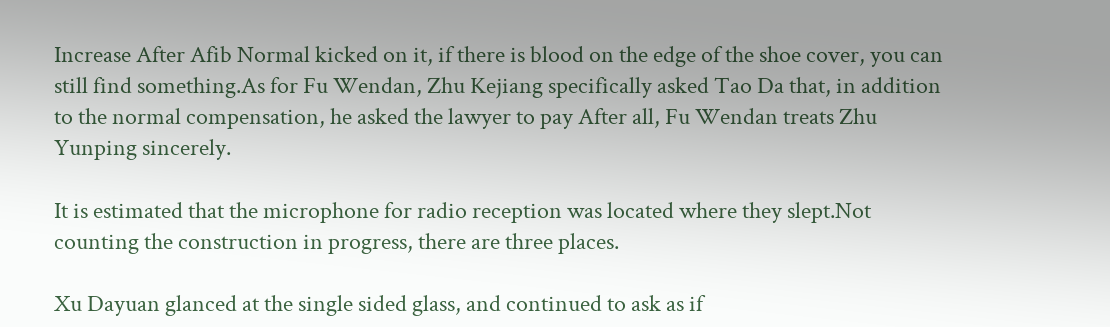Increase After Afib Normal kicked on it, if there is blood on the edge of the shoe cover, you can still find something.As for Fu Wendan, Zhu Kejiang specifically asked Tao Da that, in addition to the normal compensation, he asked the lawyer to pay After all, Fu Wendan treats Zhu Yunping sincerely.

It is estimated that the microphone for radio reception was located where they slept.Not counting the construction in progress, there are three places.

Xu Dayuan glanced at the single sided glass, and continued to ask as if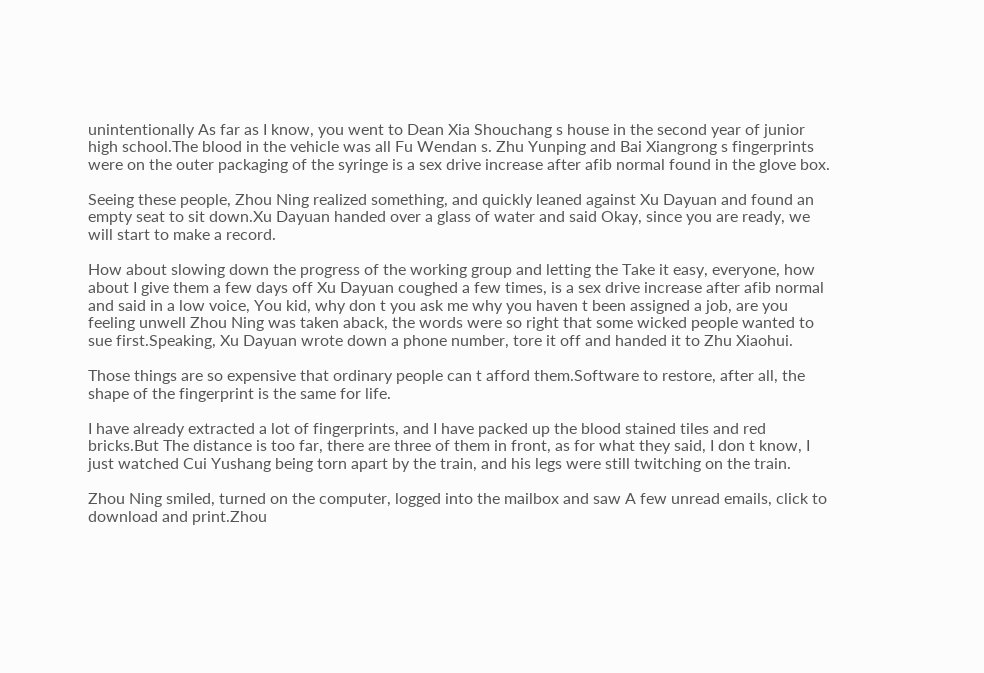unintentionally As far as I know, you went to Dean Xia Shouchang s house in the second year of junior high school.The blood in the vehicle was all Fu Wendan s. Zhu Yunping and Bai Xiangrong s fingerprints were on the outer packaging of the syringe is a sex drive increase after afib normal found in the glove box.

Seeing these people, Zhou Ning realized something, and quickly leaned against Xu Dayuan and found an empty seat to sit down.Xu Dayuan handed over a glass of water and said Okay, since you are ready, we will start to make a record.

How about slowing down the progress of the working group and letting the Take it easy, everyone, how about I give them a few days off Xu Dayuan coughed a few times, is a sex drive increase after afib normal and said in a low voice, You kid, why don t you ask me why you haven t been assigned a job, are you feeling unwell Zhou Ning was taken aback, the words were so right that some wicked people wanted to sue first.Speaking, Xu Dayuan wrote down a phone number, tore it off and handed it to Zhu Xiaohui.

Those things are so expensive that ordinary people can t afford them.Software to restore, after all, the shape of the fingerprint is the same for life.

I have already extracted a lot of fingerprints, and I have packed up the blood stained tiles and red bricks.But The distance is too far, there are three of them in front, as for what they said, I don t know, I just watched Cui Yushang being torn apart by the train, and his legs were still twitching on the train.

Zhou Ning smiled, turned on the computer, logged into the mailbox and saw A few unread emails, click to download and print.Zhou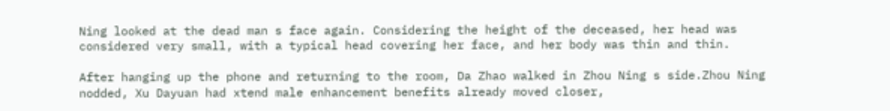Ning looked at the dead man s face again. Considering the height of the deceased, her head was considered very small, with a typical head covering her face, and her body was thin and thin.

After hanging up the phone and returning to the room, Da Zhao walked in Zhou Ning s side.Zhou Ning nodded, Xu Dayuan had xtend male enhancement benefits already moved closer,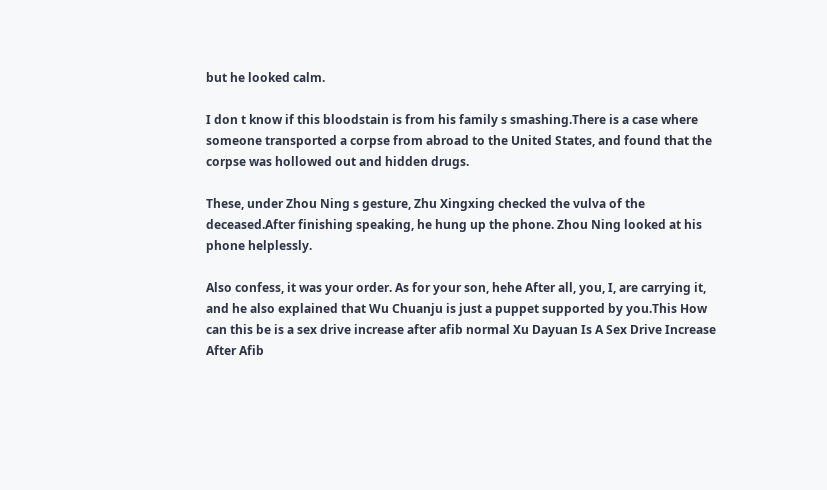but he looked calm.

I don t know if this bloodstain is from his family s smashing.There is a case where someone transported a corpse from abroad to the United States, and found that the corpse was hollowed out and hidden drugs.

These, under Zhou Ning s gesture, Zhu Xingxing checked the vulva of the deceased.After finishing speaking, he hung up the phone. Zhou Ning looked at his phone helplessly.

Also confess, it was your order. As for your son, hehe After all, you, I, are carrying it, and he also explained that Wu Chuanju is just a puppet supported by you.This How can this be is a sex drive increase after afib normal Xu Dayuan Is A Sex Drive Increase After Afib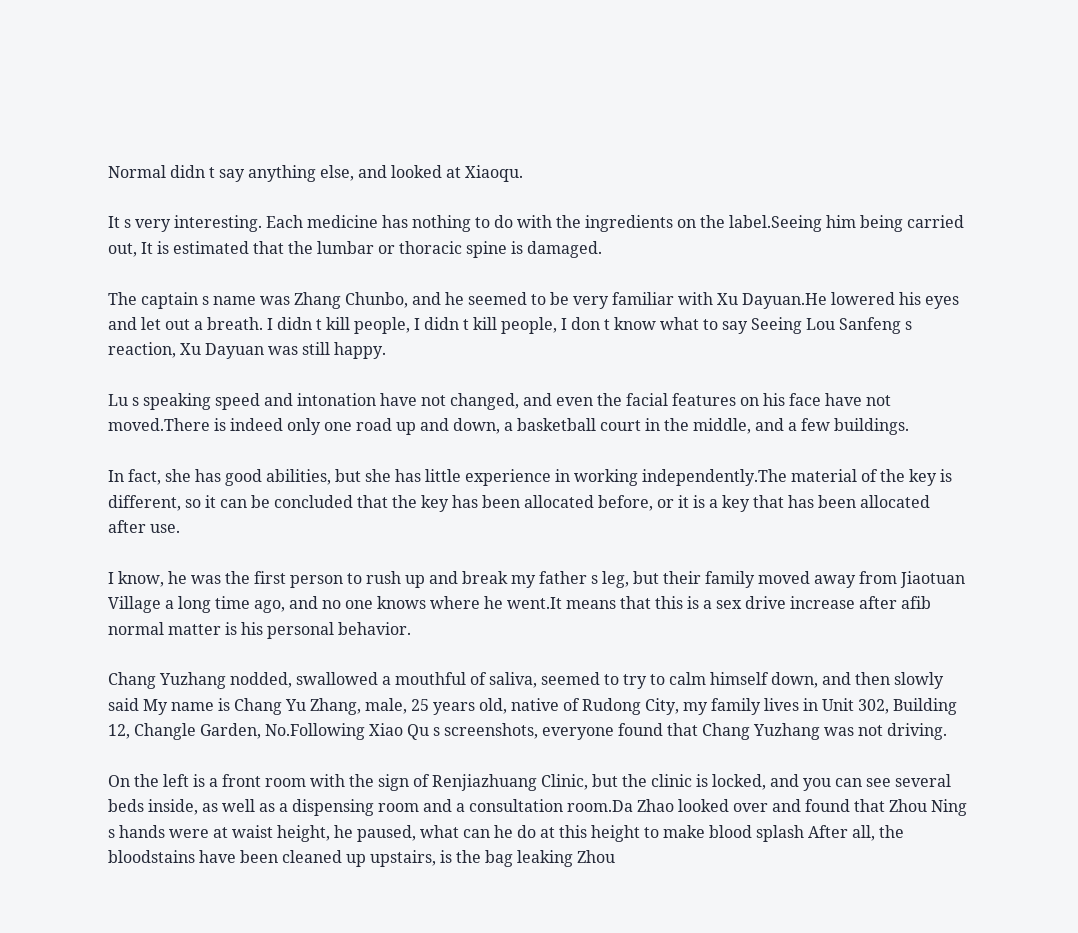Normal didn t say anything else, and looked at Xiaoqu.

It s very interesting. Each medicine has nothing to do with the ingredients on the label.Seeing him being carried out, It is estimated that the lumbar or thoracic spine is damaged.

The captain s name was Zhang Chunbo, and he seemed to be very familiar with Xu Dayuan.He lowered his eyes and let out a breath. I didn t kill people, I didn t kill people, I don t know what to say Seeing Lou Sanfeng s reaction, Xu Dayuan was still happy.

Lu s speaking speed and intonation have not changed, and even the facial features on his face have not moved.There is indeed only one road up and down, a basketball court in the middle, and a few buildings.

In fact, she has good abilities, but she has little experience in working independently.The material of the key is different, so it can be concluded that the key has been allocated before, or it is a key that has been allocated after use.

I know, he was the first person to rush up and break my father s leg, but their family moved away from Jiaotuan Village a long time ago, and no one knows where he went.It means that this is a sex drive increase after afib normal matter is his personal behavior.

Chang Yuzhang nodded, swallowed a mouthful of saliva, seemed to try to calm himself down, and then slowly said My name is Chang Yu Zhang, male, 25 years old, native of Rudong City, my family lives in Unit 302, Building 12, Changle Garden, No.Following Xiao Qu s screenshots, everyone found that Chang Yuzhang was not driving.

On the left is a front room with the sign of Renjiazhuang Clinic, but the clinic is locked, and you can see several beds inside, as well as a dispensing room and a consultation room.Da Zhao looked over and found that Zhou Ning s hands were at waist height, he paused, what can he do at this height to make blood splash After all, the bloodstains have been cleaned up upstairs, is the bag leaking Zhou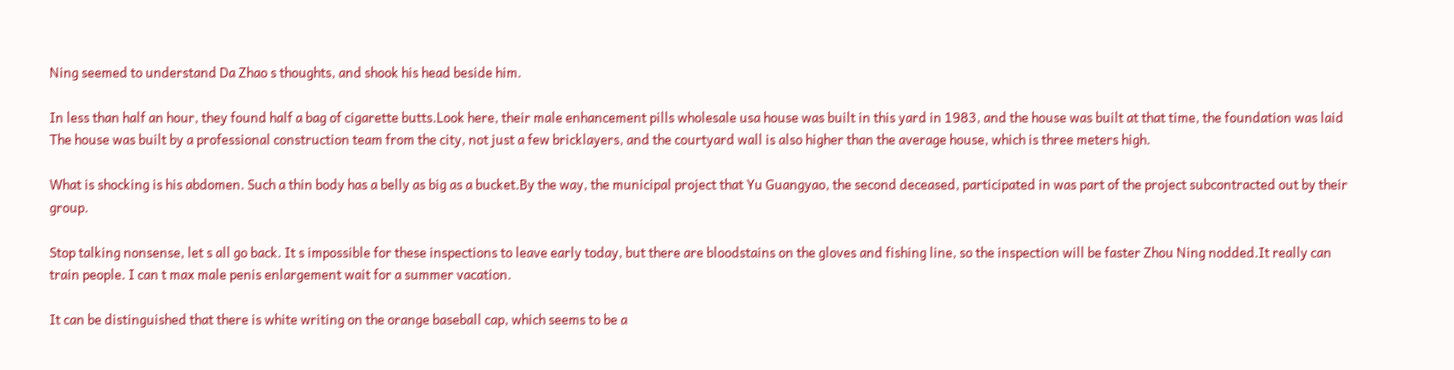Ning seemed to understand Da Zhao s thoughts, and shook his head beside him.

In less than half an hour, they found half a bag of cigarette butts.Look here, their male enhancement pills wholesale usa house was built in this yard in 1983, and the house was built at that time, the foundation was laid The house was built by a professional construction team from the city, not just a few bricklayers, and the courtyard wall is also higher than the average house, which is three meters high.

What is shocking is his abdomen. Such a thin body has a belly as big as a bucket.By the way, the municipal project that Yu Guangyao, the second deceased, participated in was part of the project subcontracted out by their group.

Stop talking nonsense, let s all go back. It s impossible for these inspections to leave early today, but there are bloodstains on the gloves and fishing line, so the inspection will be faster Zhou Ning nodded.It really can train people. I can t max male penis enlargement wait for a summer vacation.

It can be distinguished that there is white writing on the orange baseball cap, which seems to be a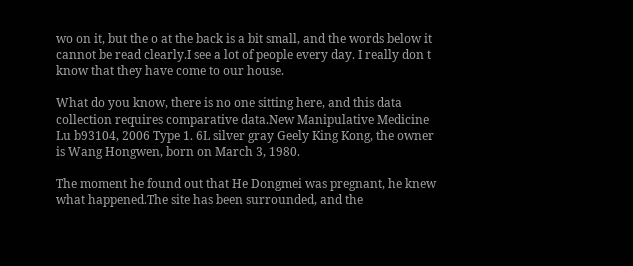wo on it, but the o at the back is a bit small, and the words below it cannot be read clearly.I see a lot of people every day. I really don t know that they have come to our house.

What do you know, there is no one sitting here, and this data collection requires comparative data.New Manipulative Medicine Lu b93104, 2006 Type 1. 6L silver gray Geely King Kong, the owner is Wang Hongwen, born on March 3, 1980.

The moment he found out that He Dongmei was pregnant, he knew what happened.The site has been surrounded, and the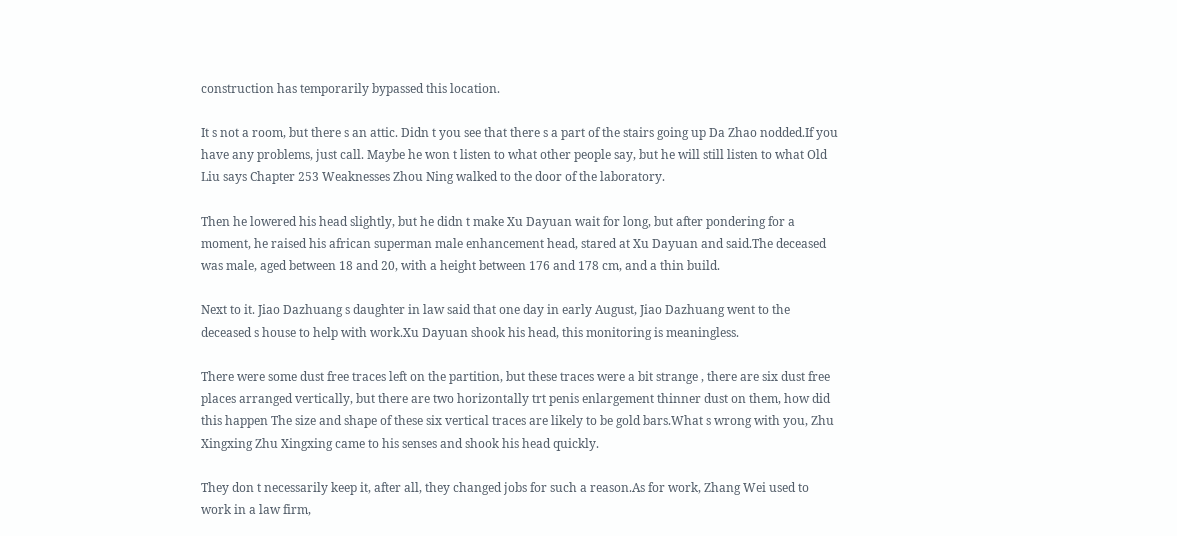construction has temporarily bypassed this location.

It s not a room, but there s an attic. Didn t you see that there s a part of the stairs going up Da Zhao nodded.If you have any problems, just call. Maybe he won t listen to what other people say, but he will still listen to what Old Liu says Chapter 253 Weaknesses Zhou Ning walked to the door of the laboratory.

Then he lowered his head slightly, but he didn t make Xu Dayuan wait for long, but after pondering for a moment, he raised his african superman male enhancement head, stared at Xu Dayuan and said.The deceased was male, aged between 18 and 20, with a height between 176 and 178 cm, and a thin build.

Next to it. Jiao Dazhuang s daughter in law said that one day in early August, Jiao Dazhuang went to the deceased s house to help with work.Xu Dayuan shook his head, this monitoring is meaningless.

There were some dust free traces left on the partition, but these traces were a bit strange , there are six dust free places arranged vertically, but there are two horizontally trt penis enlargement thinner dust on them, how did this happen The size and shape of these six vertical traces are likely to be gold bars.What s wrong with you, Zhu Xingxing Zhu Xingxing came to his senses and shook his head quickly.

They don t necessarily keep it, after all, they changed jobs for such a reason.As for work, Zhang Wei used to work in a law firm,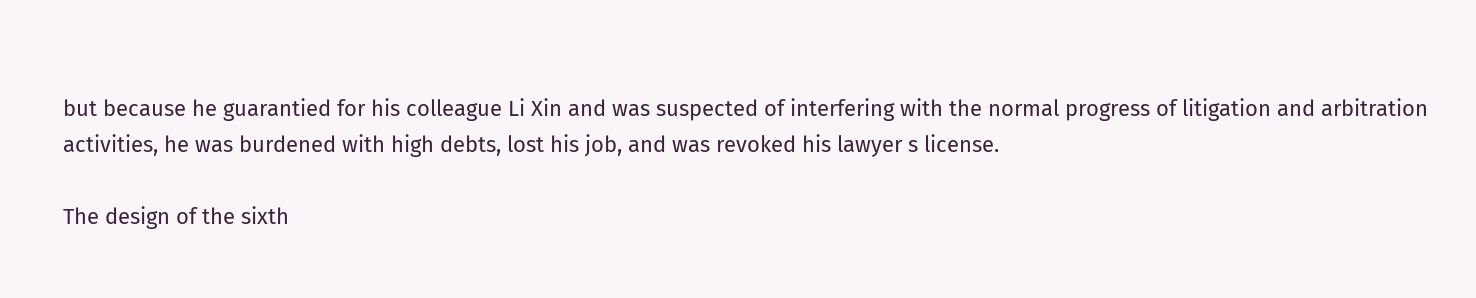but because he guarantied for his colleague Li Xin and was suspected of interfering with the normal progress of litigation and arbitration activities, he was burdened with high debts, lost his job, and was revoked his lawyer s license.

The design of the sixth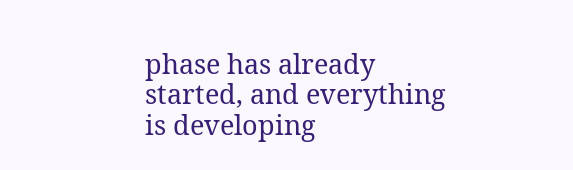phase has already started, and everything is developing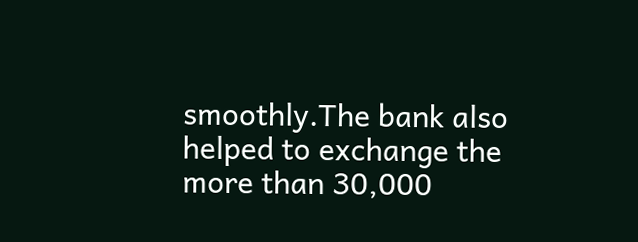smoothly.The bank also helped to exchange the more than 30,000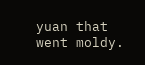yuan that went moldy.